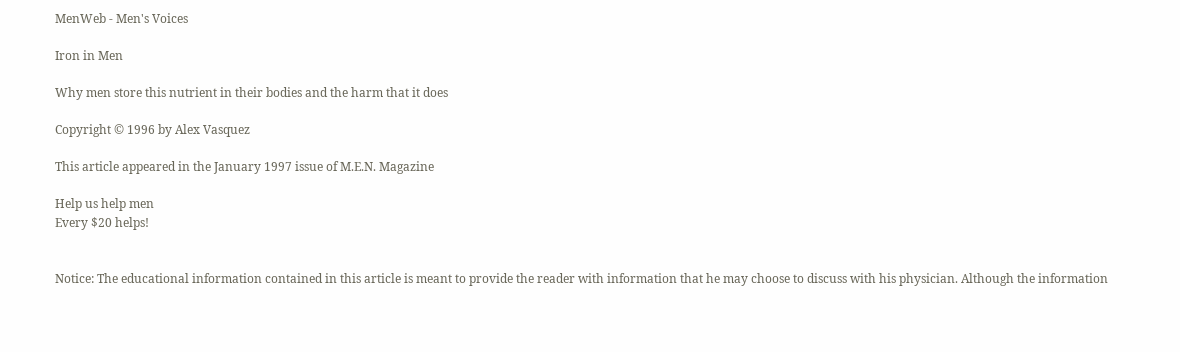MenWeb - Men's Voices

Iron in Men

Why men store this nutrient in their bodies and the harm that it does

Copyright © 1996 by Alex Vasquez

This article appeared in the January 1997 issue of M.E.N. Magazine

Help us help men
Every $20 helps!


Notice: The educational information contained in this article is meant to provide the reader with information that he may choose to discuss with his physician. Although the information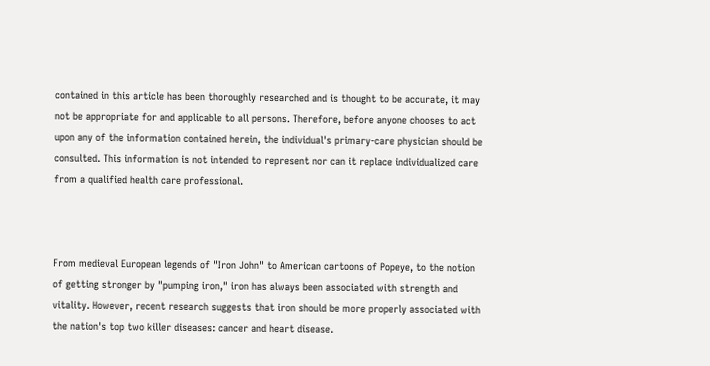contained in this article has been thoroughly researched and is thought to be accurate, it may not be appropriate for and applicable to all persons. Therefore, before anyone chooses to act upon any of the information contained herein, the individual's primary-care physician should be consulted. This information is not intended to represent nor can it replace individualized care from a qualified health care professional.



From medieval European legends of "Iron John" to American cartoons of Popeye, to the notion of getting stronger by "pumping iron," iron has always been associated with strength and vitality. However, recent research suggests that iron should be more properly associated with the nation's top two killer diseases: cancer and heart disease.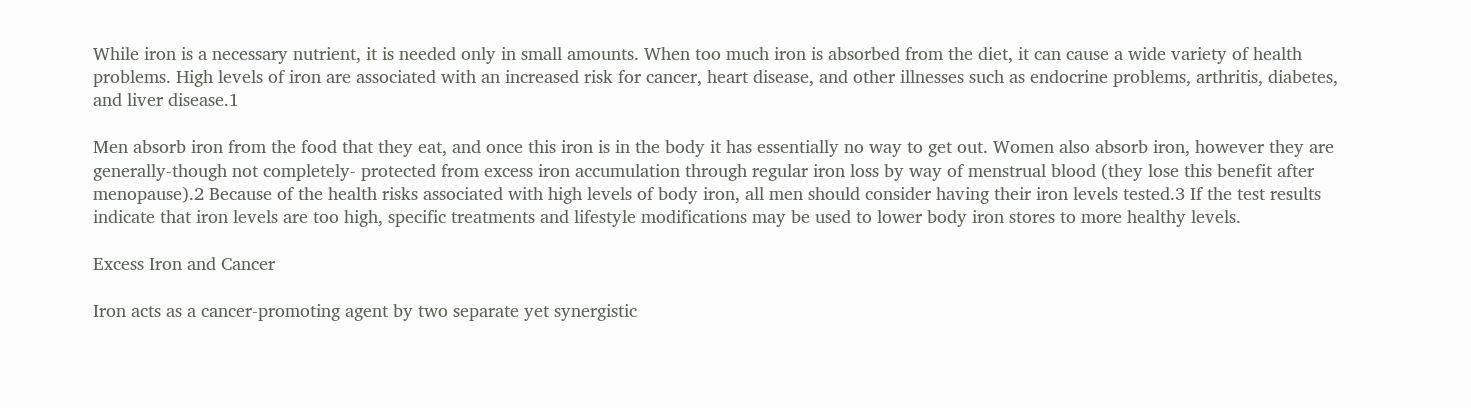While iron is a necessary nutrient, it is needed only in small amounts. When too much iron is absorbed from the diet, it can cause a wide variety of health problems. High levels of iron are associated with an increased risk for cancer, heart disease, and other illnesses such as endocrine problems, arthritis, diabetes, and liver disease.1

Men absorb iron from the food that they eat, and once this iron is in the body it has essentially no way to get out. Women also absorb iron, however they are generally-though not completely- protected from excess iron accumulation through regular iron loss by way of menstrual blood (they lose this benefit after menopause).2 Because of the health risks associated with high levels of body iron, all men should consider having their iron levels tested.3 If the test results indicate that iron levels are too high, specific treatments and lifestyle modifications may be used to lower body iron stores to more healthy levels.

Excess Iron and Cancer

Iron acts as a cancer-promoting agent by two separate yet synergistic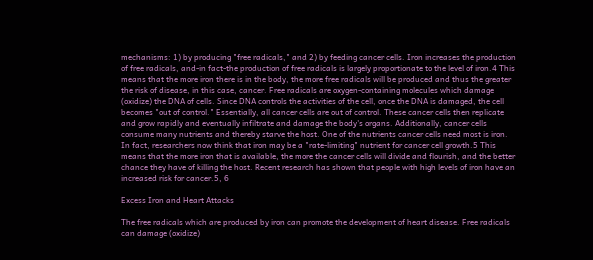mechanisms: 1) by producing "free radicals," and 2) by feeding cancer cells. Iron increases the production of free radicals, and-in fact-the production of free radicals is largely proportionate to the level of iron.4 This means that the more iron there is in the body, the more free radicals will be produced and thus the greater the risk of disease, in this case, cancer. Free radicals are oxygen-containing molecules which damage (oxidize) the DNA of cells. Since DNA controls the activities of the cell, once the DNA is damaged, the cell becomes "out of control." Essentially, all cancer cells are out of control. These cancer cells then replicate and grow rapidly and eventually infiltrate and damage the body's organs. Additionally, cancer cells consume many nutrients and thereby starve the host. One of the nutrients cancer cells need most is iron. In fact, researchers now think that iron may be a "rate-limiting" nutrient for cancer cell growth.5 This means that the more iron that is available, the more the cancer cells will divide and flourish, and the better chance they have of killing the host. Recent research has shown that people with high levels of iron have an increased risk for cancer.5, 6

Excess Iron and Heart Attacks

The free radicals which are produced by iron can promote the development of heart disease. Free radicals can damage (oxidize)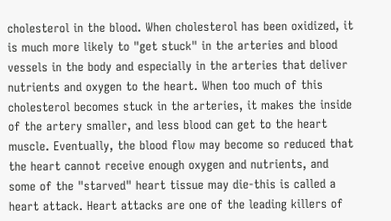cholesterol in the blood. When cholesterol has been oxidized, it is much more likely to "get stuck" in the arteries and blood vessels in the body and especially in the arteries that deliver nutrients and oxygen to the heart. When too much of this cholesterol becomes stuck in the arteries, it makes the inside of the artery smaller, and less blood can get to the heart muscle. Eventually, the blood flow may become so reduced that the heart cannot receive enough oxygen and nutrients, and some of the "starved" heart tissue may die-this is called a heart attack. Heart attacks are one of the leading killers of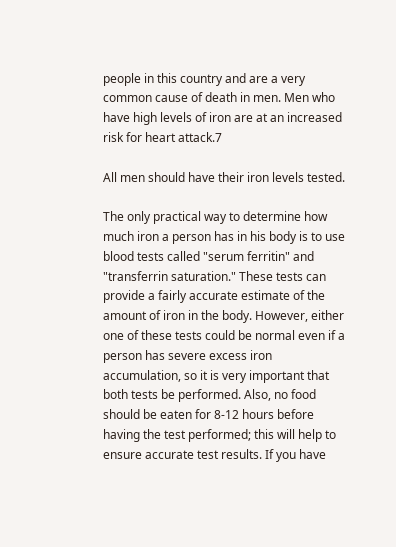people in this country and are a very common cause of death in men. Men who have high levels of iron are at an increased risk for heart attack.7

All men should have their iron levels tested.

The only practical way to determine how much iron a person has in his body is to use blood tests called "serum ferritin" and "transferrin saturation." These tests can provide a fairly accurate estimate of the amount of iron in the body. However, either one of these tests could be normal even if a person has severe excess iron accumulation, so it is very important that both tests be performed. Also, no food should be eaten for 8-12 hours before having the test performed; this will help to ensure accurate test results. If you have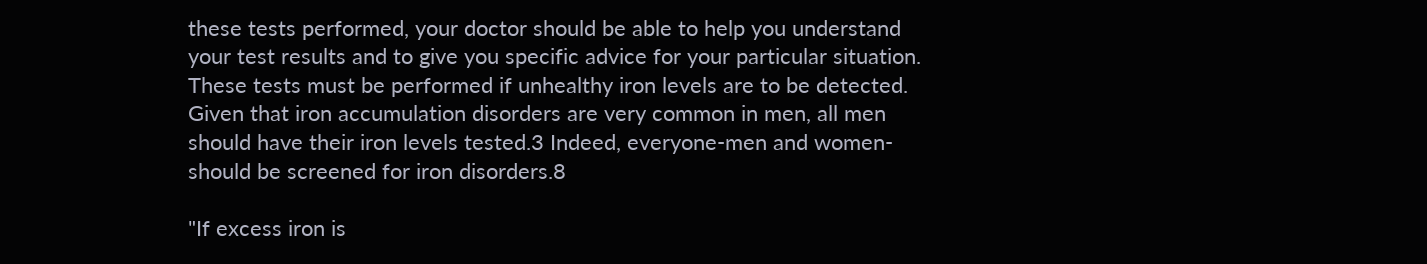these tests performed, your doctor should be able to help you understand your test results and to give you specific advice for your particular situation. These tests must be performed if unhealthy iron levels are to be detected. Given that iron accumulation disorders are very common in men, all men should have their iron levels tested.3 Indeed, everyone-men and women-should be screened for iron disorders.8

"If excess iron is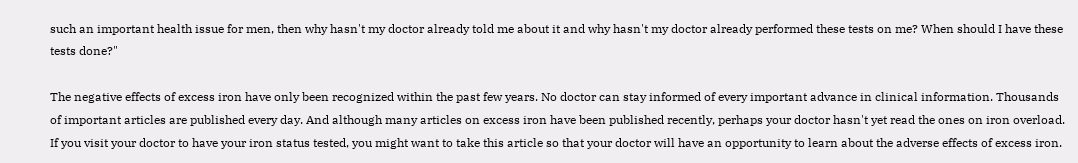such an important health issue for men, then why hasn't my doctor already told me about it and why hasn't my doctor already performed these tests on me? When should I have these tests done?"

The negative effects of excess iron have only been recognized within the past few years. No doctor can stay informed of every important advance in clinical information. Thousands of important articles are published every day. And although many articles on excess iron have been published recently, perhaps your doctor hasn't yet read the ones on iron overload. If you visit your doctor to have your iron status tested, you might want to take this article so that your doctor will have an opportunity to learn about the adverse effects of excess iron.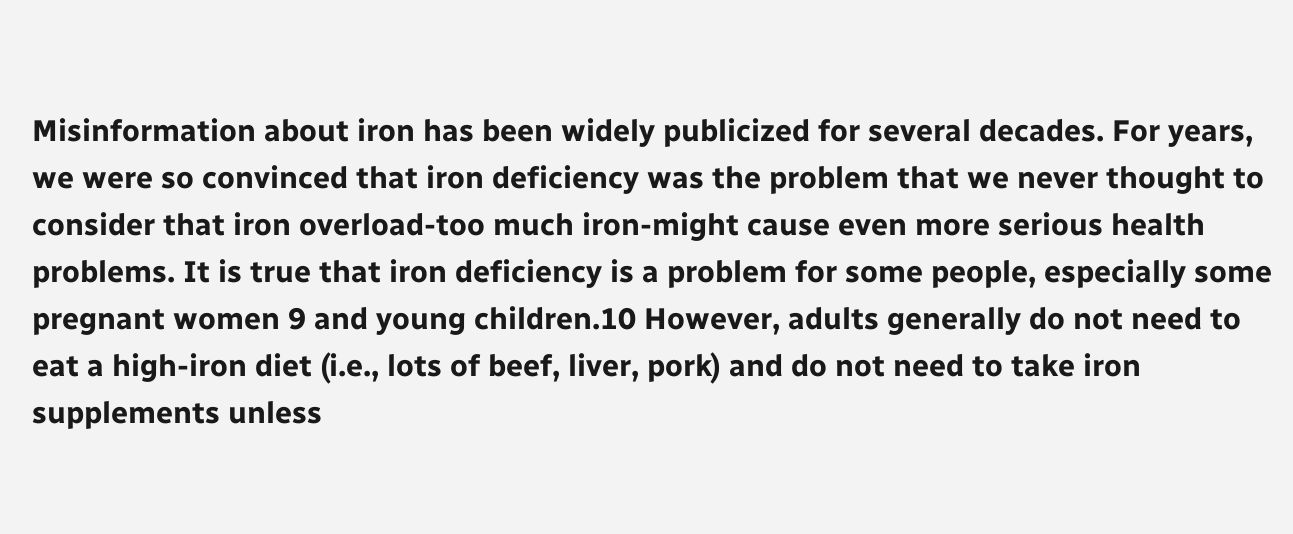Misinformation about iron has been widely publicized for several decades. For years, we were so convinced that iron deficiency was the problem that we never thought to consider that iron overload-too much iron-might cause even more serious health problems. It is true that iron deficiency is a problem for some people, especially some pregnant women 9 and young children.10 However, adults generally do not need to eat a high-iron diet (i.e., lots of beef, liver, pork) and do not need to take iron supplements unless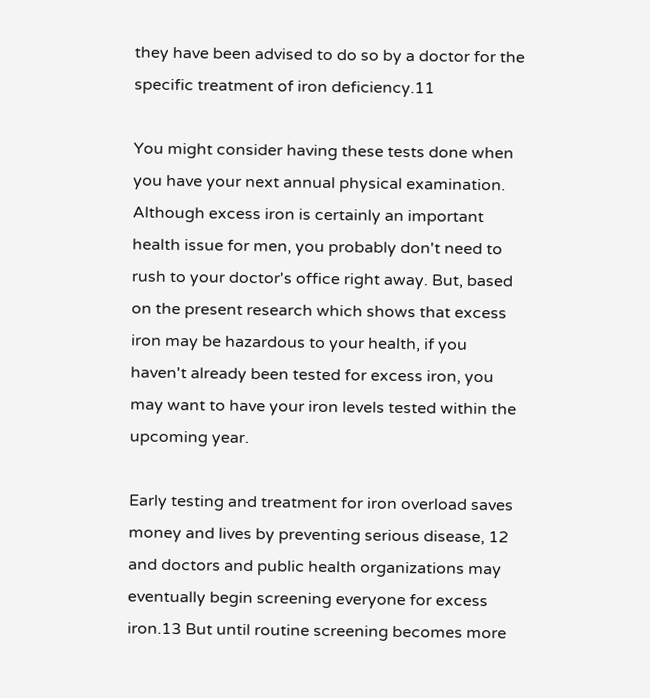they have been advised to do so by a doctor for the specific treatment of iron deficiency.11

You might consider having these tests done when you have your next annual physical examination. Although excess iron is certainly an important health issue for men, you probably don't need to rush to your doctor's office right away. But, based on the present research which shows that excess iron may be hazardous to your health, if you haven't already been tested for excess iron, you may want to have your iron levels tested within the upcoming year.

Early testing and treatment for iron overload saves money and lives by preventing serious disease, 12 and doctors and public health organizations may eventually begin screening everyone for excess iron.13 But until routine screening becomes more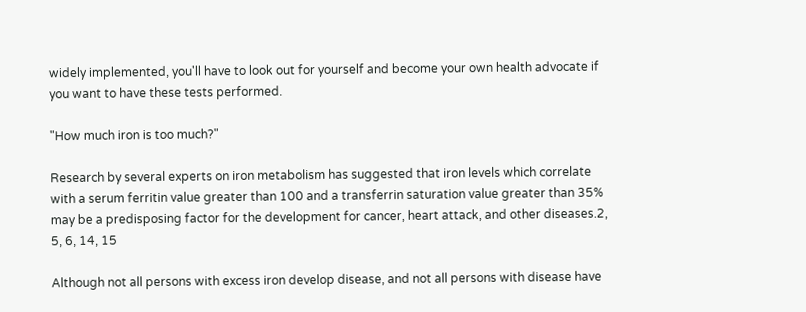widely implemented, you'll have to look out for yourself and become your own health advocate if you want to have these tests performed.

"How much iron is too much?"

Research by several experts on iron metabolism has suggested that iron levels which correlate with a serum ferritin value greater than 100 and a transferrin saturation value greater than 35% may be a predisposing factor for the development for cancer, heart attack, and other diseases.2, 5, 6, 14, 15

Although not all persons with excess iron develop disease, and not all persons with disease have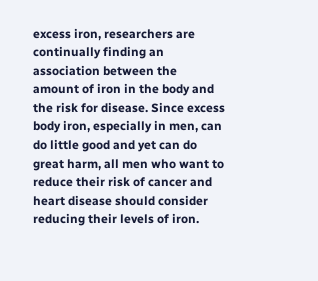excess iron, researchers are continually finding an association between the amount of iron in the body and the risk for disease. Since excess body iron, especially in men, can do little good and yet can do great harm, all men who want to reduce their risk of cancer and heart disease should consider reducing their levels of iron.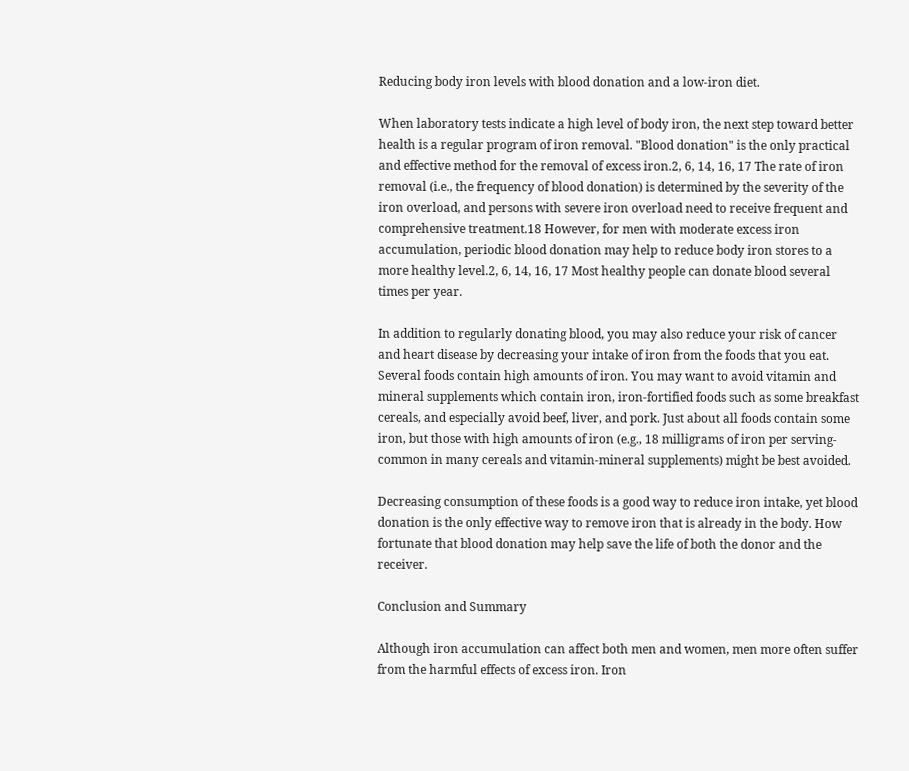Reducing body iron levels with blood donation and a low-iron diet.

When laboratory tests indicate a high level of body iron, the next step toward better health is a regular program of iron removal. "Blood donation" is the only practical and effective method for the removal of excess iron.2, 6, 14, 16, 17 The rate of iron removal (i.e., the frequency of blood donation) is determined by the severity of the iron overload, and persons with severe iron overload need to receive frequent and comprehensive treatment.18 However, for men with moderate excess iron accumulation, periodic blood donation may help to reduce body iron stores to a more healthy level.2, 6, 14, 16, 17 Most healthy people can donate blood several times per year.

In addition to regularly donating blood, you may also reduce your risk of cancer and heart disease by decreasing your intake of iron from the foods that you eat. Several foods contain high amounts of iron. You may want to avoid vitamin and mineral supplements which contain iron, iron-fortified foods such as some breakfast cereals, and especially avoid beef, liver, and pork. Just about all foods contain some iron, but those with high amounts of iron (e.g., 18 milligrams of iron per serving-common in many cereals and vitamin-mineral supplements) might be best avoided.

Decreasing consumption of these foods is a good way to reduce iron intake, yet blood donation is the only effective way to remove iron that is already in the body. How fortunate that blood donation may help save the life of both the donor and the receiver.

Conclusion and Summary

Although iron accumulation can affect both men and women, men more often suffer from the harmful effects of excess iron. Iron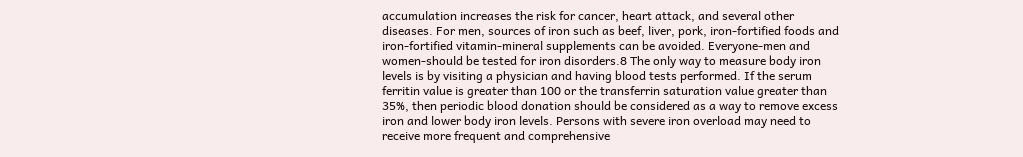accumulation increases the risk for cancer, heart attack, and several other diseases. For men, sources of iron such as beef, liver, pork, iron-fortified foods and iron-fortified vitamin-mineral supplements can be avoided. Everyone-men and women-should be tested for iron disorders.8 The only way to measure body iron levels is by visiting a physician and having blood tests performed. If the serum ferritin value is greater than 100 or the transferrin saturation value greater than 35%, then periodic blood donation should be considered as a way to remove excess iron and lower body iron levels. Persons with severe iron overload may need to receive more frequent and comprehensive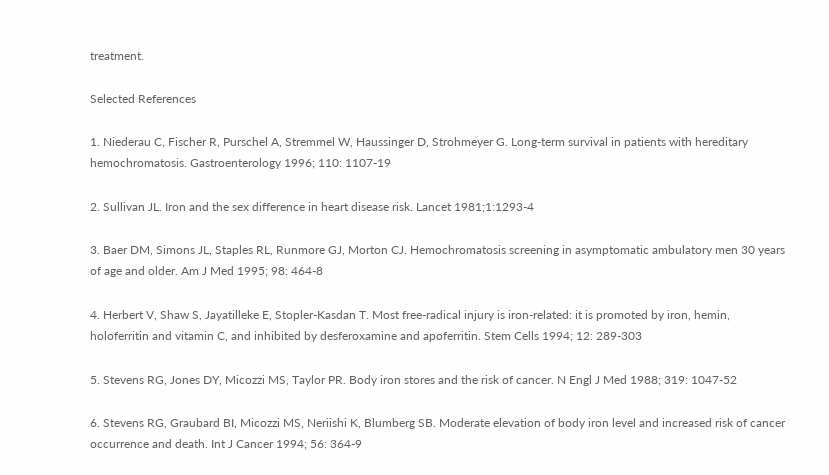treatment.

Selected References

1. Niederau C, Fischer R, Purschel A, Stremmel W, Haussinger D, Strohmeyer G. Long-term survival in patients with hereditary hemochromatosis. Gastroenterology 1996; 110: 1107-19

2. Sullivan JL. Iron and the sex difference in heart disease risk. Lancet 1981;1:1293-4

3. Baer DM, Simons JL, Staples RL, Runmore GJ, Morton CJ. Hemochromatosis screening in asymptomatic ambulatory men 30 years of age and older. Am J Med 1995; 98: 464-8

4. Herbert V, Shaw S, Jayatilleke E, Stopler-Kasdan T. Most free-radical injury is iron-related: it is promoted by iron, hemin, holoferritin and vitamin C, and inhibited by desferoxamine and apoferritin. Stem Cells 1994; 12: 289-303

5. Stevens RG, Jones DY, Micozzi MS, Taylor PR. Body iron stores and the risk of cancer. N Engl J Med 1988; 319: 1047-52

6. Stevens RG, Graubard BI, Micozzi MS, Neriishi K, Blumberg SB. Moderate elevation of body iron level and increased risk of cancer occurrence and death. Int J Cancer 1994; 56: 364-9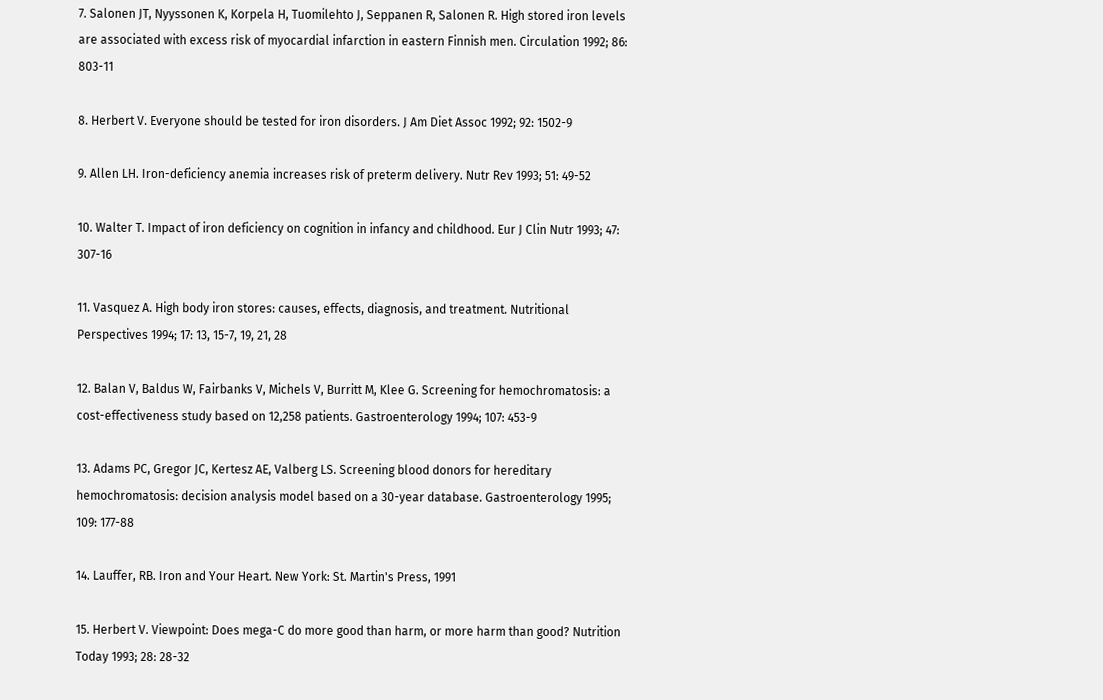7. Salonen JT, Nyyssonen K, Korpela H, Tuomilehto J, Seppanen R, Salonen R. High stored iron levels are associated with excess risk of myocardial infarction in eastern Finnish men. Circulation 1992; 86: 803-11

8. Herbert V. Everyone should be tested for iron disorders. J Am Diet Assoc 1992; 92: 1502-9

9. Allen LH. Iron-deficiency anemia increases risk of preterm delivery. Nutr Rev 1993; 51: 49-52

10. Walter T. Impact of iron deficiency on cognition in infancy and childhood. Eur J Clin Nutr 1993; 47: 307-16

11. Vasquez A. High body iron stores: causes, effects, diagnosis, and treatment. Nutritional Perspectives 1994; 17: 13, 15-7, 19, 21, 28

12. Balan V, Baldus W, Fairbanks V, Michels V, Burritt M, Klee G. Screening for hemochromatosis: a cost-effectiveness study based on 12,258 patients. Gastroenterology 1994; 107: 453-9

13. Adams PC, Gregor JC, Kertesz AE, Valberg LS. Screening blood donors for hereditary hemochromatosis: decision analysis model based on a 30-year database. Gastroenterology 1995; 109: 177-88

14. Lauffer, RB. Iron and Your Heart. New York: St. Martin's Press, 1991

15. Herbert V. Viewpoint: Does mega-C do more good than harm, or more harm than good? Nutrition Today 1993; 28: 28-32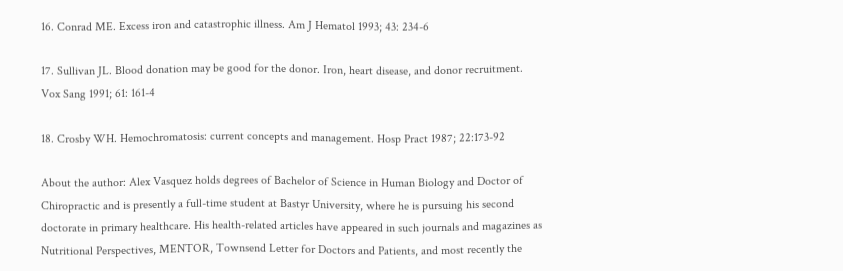16. Conrad ME. Excess iron and catastrophic illness. Am J Hematol 1993; 43: 234-6

17. Sullivan JL. Blood donation may be good for the donor. Iron, heart disease, and donor recruitment. Vox Sang 1991; 61: 161-4

18. Crosby WH. Hemochromatosis: current concepts and management. Hosp Pract 1987; 22:173-92

About the author: Alex Vasquez holds degrees of Bachelor of Science in Human Biology and Doctor of Chiropractic and is presently a full-time student at Bastyr University, where he is pursuing his second doctorate in primary healthcare. His health-related articles have appeared in such journals and magazines as Nutritional Perspectives, MENTOR, Townsend Letter for Doctors and Patients, and most recently the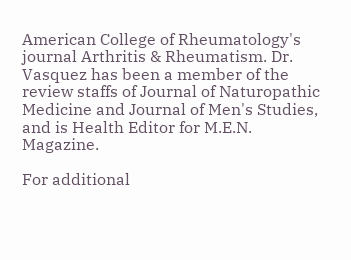American College of Rheumatology's journal Arthritis & Rheumatism. Dr. Vasquez has been a member of the review staffs of Journal of Naturopathic Medicine and Journal of Men's Studies, and is Health Editor for M.E.N. Magazine.

For additional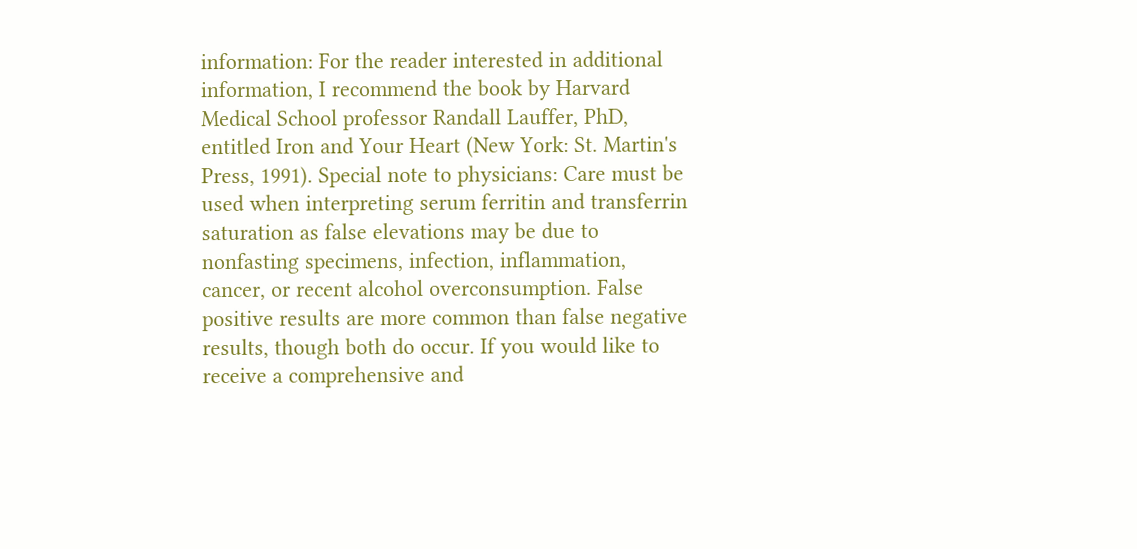information: For the reader interested in additional information, I recommend the book by Harvard Medical School professor Randall Lauffer, PhD, entitled Iron and Your Heart (New York: St. Martin's Press, 1991). Special note to physicians: Care must be used when interpreting serum ferritin and transferrin saturation as false elevations may be due to nonfasting specimens, infection, inflammation, cancer, or recent alcohol overconsumption. False positive results are more common than false negative results, though both do occur. If you would like to receive a comprehensive and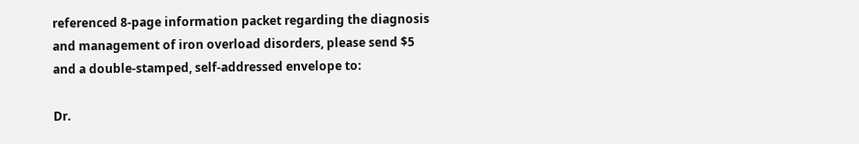referenced 8-page information packet regarding the diagnosis and management of iron overload disorders, please send $5 and a double-stamped, self-addressed envelope to:

Dr.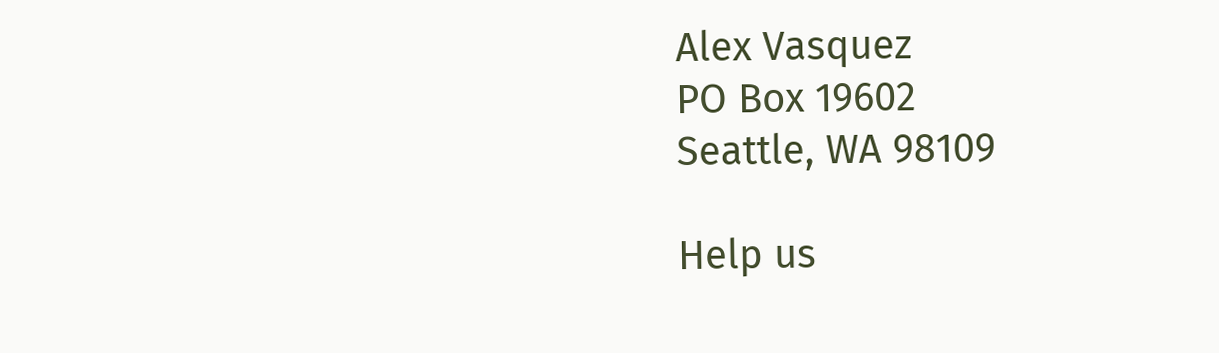Alex Vasquez
PO Box 19602
Seattle, WA 98109

Help us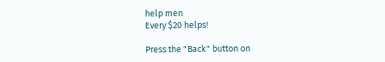help men
Every $20 helps!

Press the "Back" button on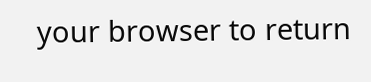your browser to return